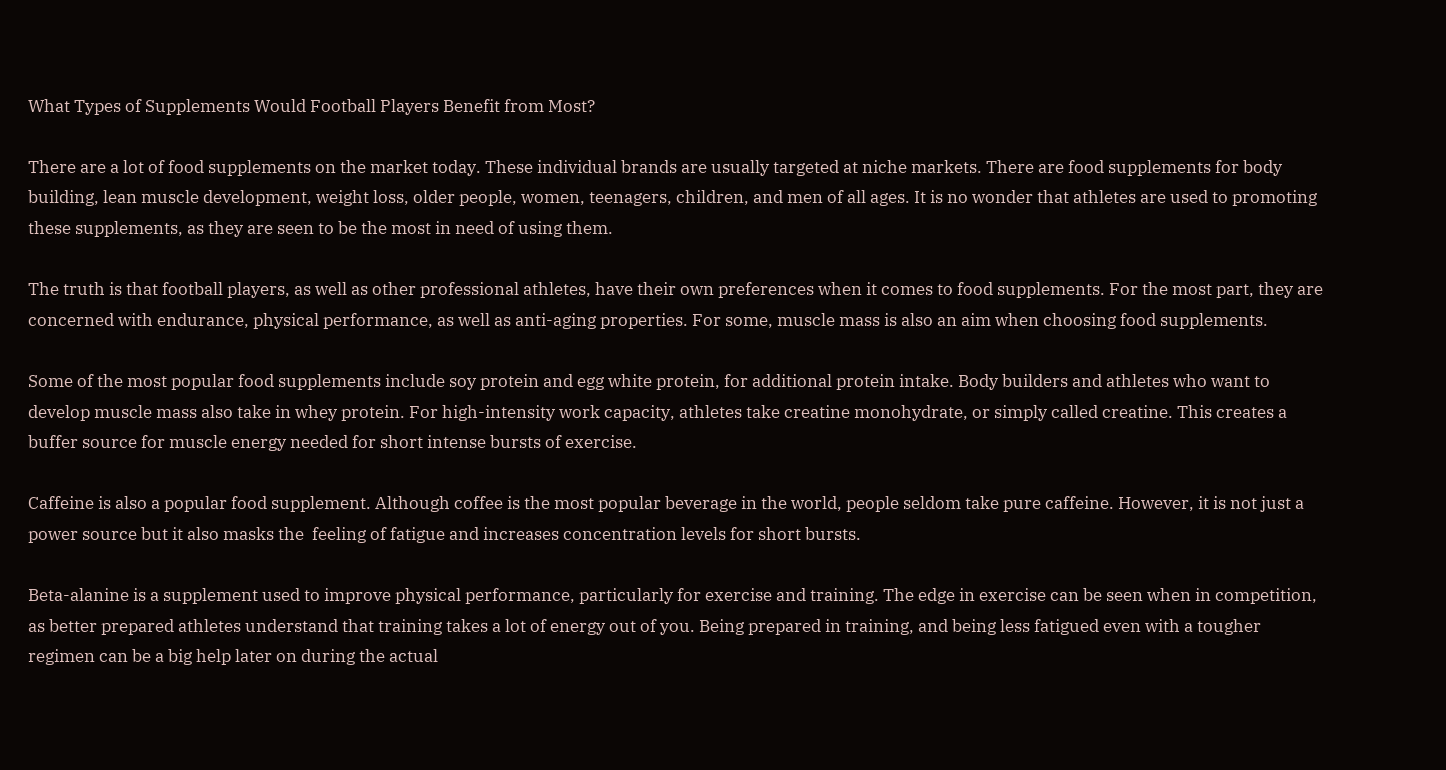What Types of Supplements Would Football Players Benefit from Most?

There are a lot of food supplements on the market today. These individual brands are usually targeted at niche markets. There are food supplements for body building, lean muscle development, weight loss, older people, women, teenagers, children, and men of all ages. It is no wonder that athletes are used to promoting these supplements, as they are seen to be the most in need of using them.

The truth is that football players, as well as other professional athletes, have their own preferences when it comes to food supplements. For the most part, they are concerned with endurance, physical performance, as well as anti-aging properties. For some, muscle mass is also an aim when choosing food supplements.

Some of the most popular food supplements include soy protein and egg white protein, for additional protein intake. Body builders and athletes who want to develop muscle mass also take in whey protein. For high-intensity work capacity, athletes take creatine monohydrate, or simply called creatine. This creates a buffer source for muscle energy needed for short intense bursts of exercise.

Caffeine is also a popular food supplement. Although coffee is the most popular beverage in the world, people seldom take pure caffeine. However, it is not just a power source but it also masks the  feeling of fatigue and increases concentration levels for short bursts.

Beta-alanine is a supplement used to improve physical performance, particularly for exercise and training. The edge in exercise can be seen when in competition, as better prepared athletes understand that training takes a lot of energy out of you. Being prepared in training, and being less fatigued even with a tougher regimen can be a big help later on during the actual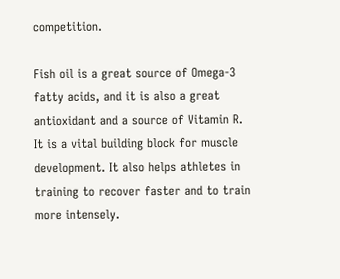competition.

Fish oil is a great source of Omega-3 fatty acids, and it is also a great antioxidant and a source of Vitamin R. It is a vital building block for muscle development. It also helps athletes in training to recover faster and to train more intensely.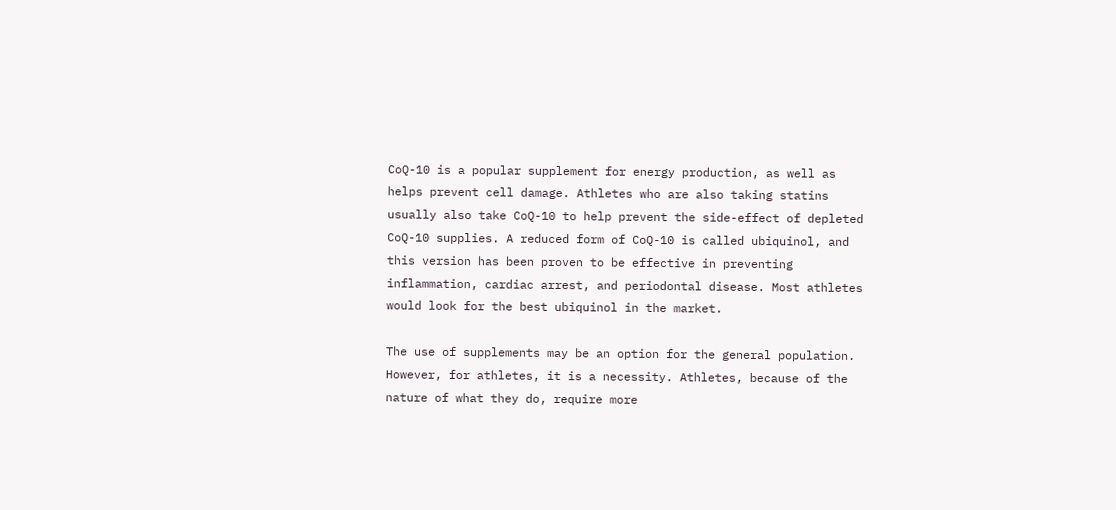CoQ-10 is a popular supplement for energy production, as well as helps prevent cell damage. Athletes who are also taking statins usually also take CoQ-10 to help prevent the side-effect of depleted CoQ-10 supplies. A reduced form of CoQ-10 is called ubiquinol, and this version has been proven to be effective in preventing inflammation, cardiac arrest, and periodontal disease. Most athletes would look for the best ubiquinol in the market.

The use of supplements may be an option for the general population. However, for athletes, it is a necessity. Athletes, because of the nature of what they do, require more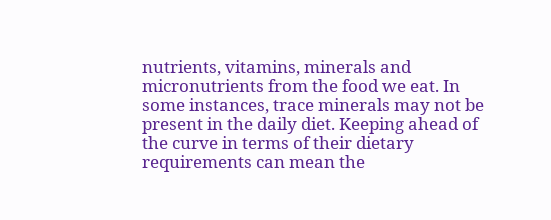nutrients, vitamins, minerals and micronutrients from the food we eat. In some instances, trace minerals may not be present in the daily diet. Keeping ahead of the curve in terms of their dietary requirements can mean the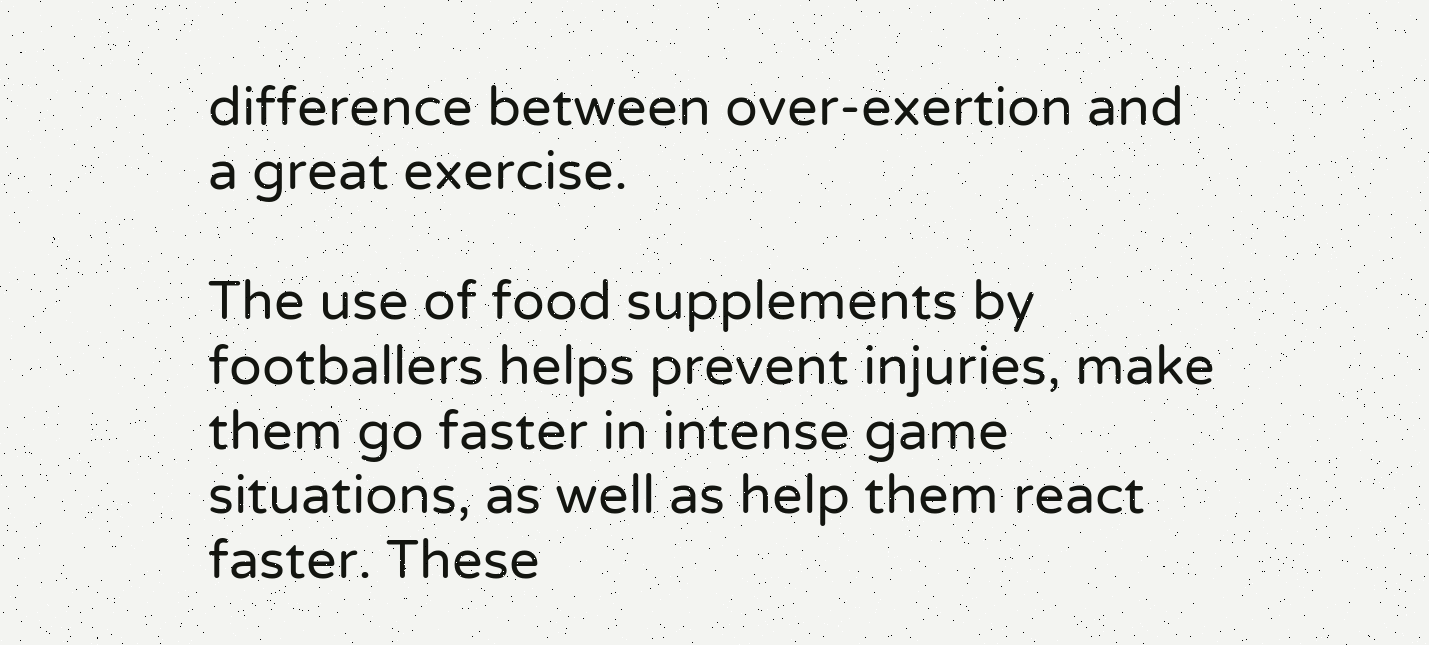difference between over-exertion and a great exercise.

The use of food supplements by footballers helps prevent injuries, make them go faster in intense game situations, as well as help them react faster. These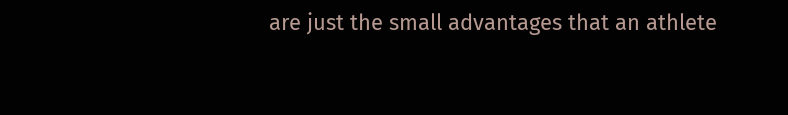are just the small advantages that an athlete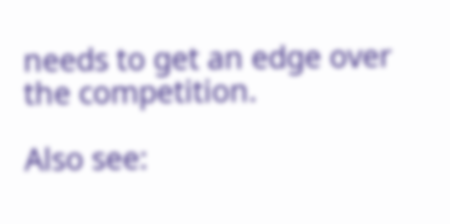needs to get an edge over the competition.

Also see: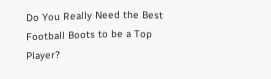Do You Really Need the Best Football Boots to be a Top Player?